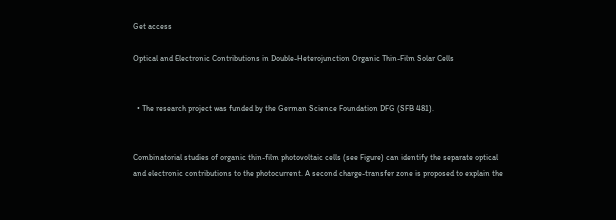Get access

Optical and Electronic Contributions in Double-Heterojunction Organic Thin-Film Solar Cells


  • The research project was funded by the German Science Foundation DFG (SFB 481).


Combinatorial studies of organic thin-film photovoltaic cells (see Figure) can identify the separate optical and electronic contributions to the photocurrent. A second charge-transfer zone is proposed to explain the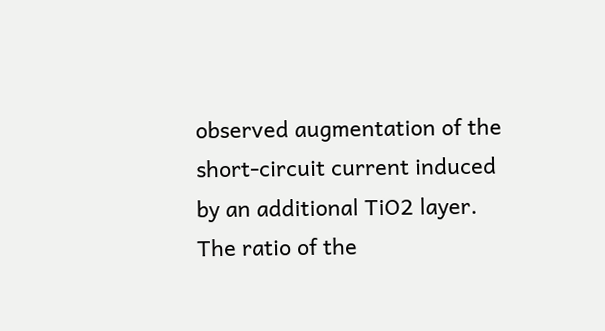observed augmentation of the short-circuit current induced by an additional TiO2 layer. The ratio of the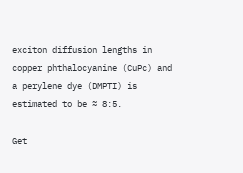exciton diffusion lengths in copper phthalocyanine (CuPc) and a perylene dye (DMPTI) is estimated to be ≈ 8:5.

Get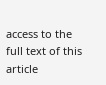access to the full text of this article